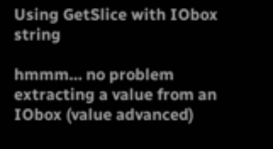Using GetSlice with IObox string

hmmm… no problem extracting a value from an IObox (value advanced)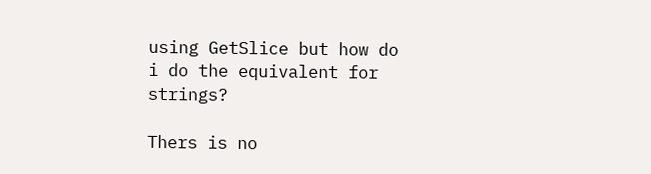using GetSlice but how do i do the equivalent for strings?

Thers is no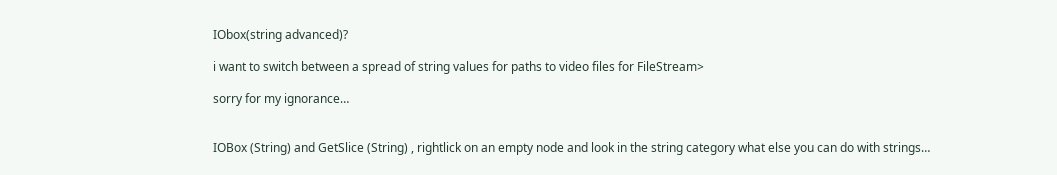IObox(string advanced)?

i want to switch between a spread of string values for paths to video files for FileStream>

sorry for my ignorance…


IOBox (String) and GetSlice (String) , rightlick on an empty node and look in the string category what else you can do with strings…